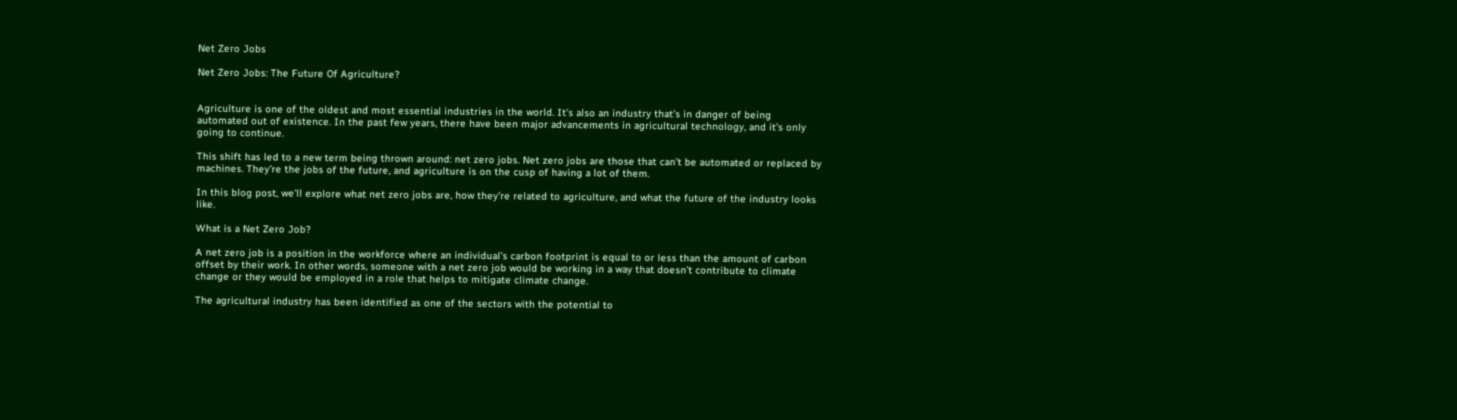Net Zero Jobs

Net Zero Jobs: The Future Of Agriculture?


Agriculture is one of the oldest and most essential industries in the world. It’s also an industry that’s in danger of being automated out of existence. In the past few years, there have been major advancements in agricultural technology, and it’s only going to continue.

This shift has led to a new term being thrown around: net zero jobs. Net zero jobs are those that can’t be automated or replaced by machines. They’re the jobs of the future, and agriculture is on the cusp of having a lot of them.

In this blog post, we’ll explore what net zero jobs are, how they’re related to agriculture, and what the future of the industry looks like.

What is a Net Zero Job?

A net zero job is a position in the workforce where an individual’s carbon footprint is equal to or less than the amount of carbon offset by their work. In other words, someone with a net zero job would be working in a way that doesn’t contribute to climate change or they would be employed in a role that helps to mitigate climate change.

The agricultural industry has been identified as one of the sectors with the potential to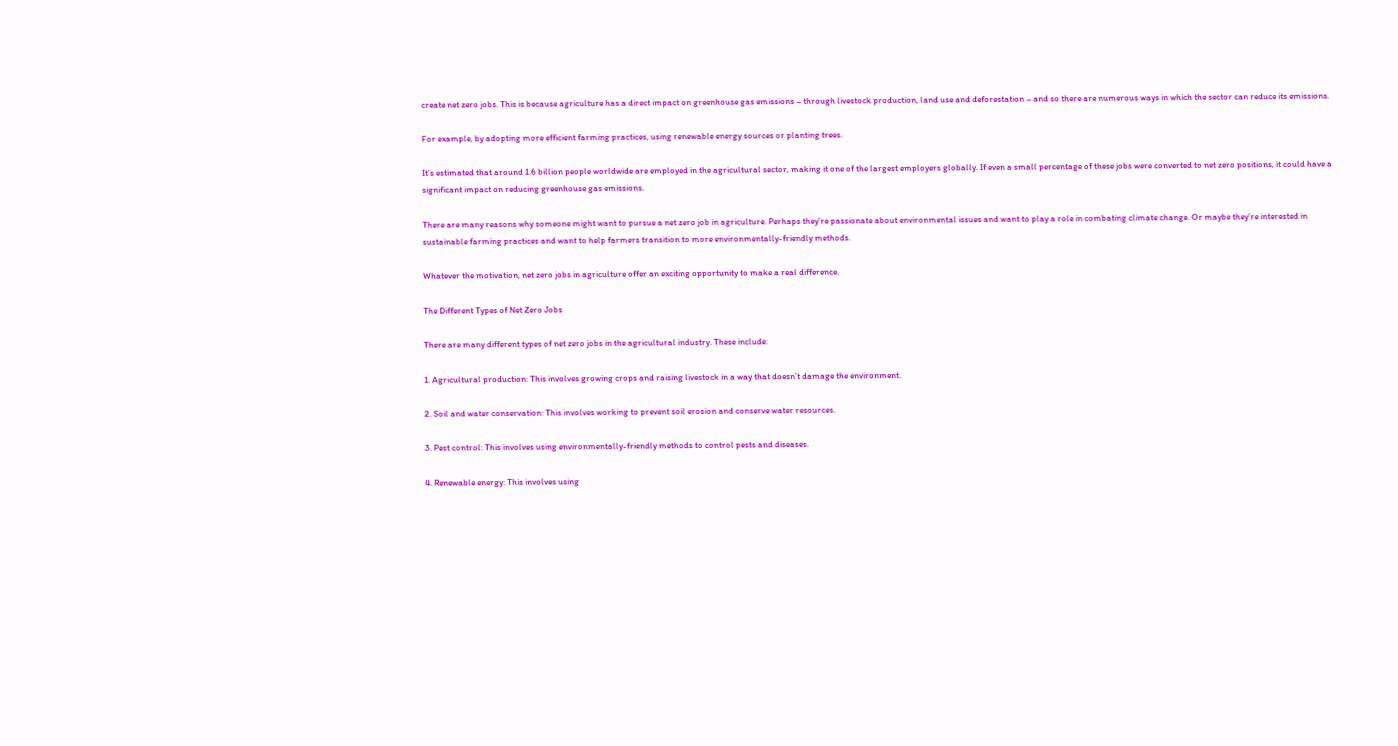create net zero jobs. This is because agriculture has a direct impact on greenhouse gas emissions – through livestock production, land use and deforestation – and so there are numerous ways in which the sector can reduce its emissions.

For example, by adopting more efficient farming practices, using renewable energy sources or planting trees.

It’s estimated that around 1.6 billion people worldwide are employed in the agricultural sector, making it one of the largest employers globally. If even a small percentage of these jobs were converted to net zero positions, it could have a significant impact on reducing greenhouse gas emissions.

There are many reasons why someone might want to pursue a net zero job in agriculture. Perhaps they’re passionate about environmental issues and want to play a role in combating climate change. Or maybe they’re interested in sustainable farming practices and want to help farmers transition to more environmentally-friendly methods.

Whatever the motivation, net zero jobs in agriculture offer an exciting opportunity to make a real difference.

The Different Types of Net Zero Jobs

There are many different types of net zero jobs in the agricultural industry. These include:

1. Agricultural production: This involves growing crops and raising livestock in a way that doesn’t damage the environment.

2. Soil and water conservation: This involves working to prevent soil erosion and conserve water resources.

3. Pest control: This involves using environmentally-friendly methods to control pests and diseases.

4. Renewable energy: This involves using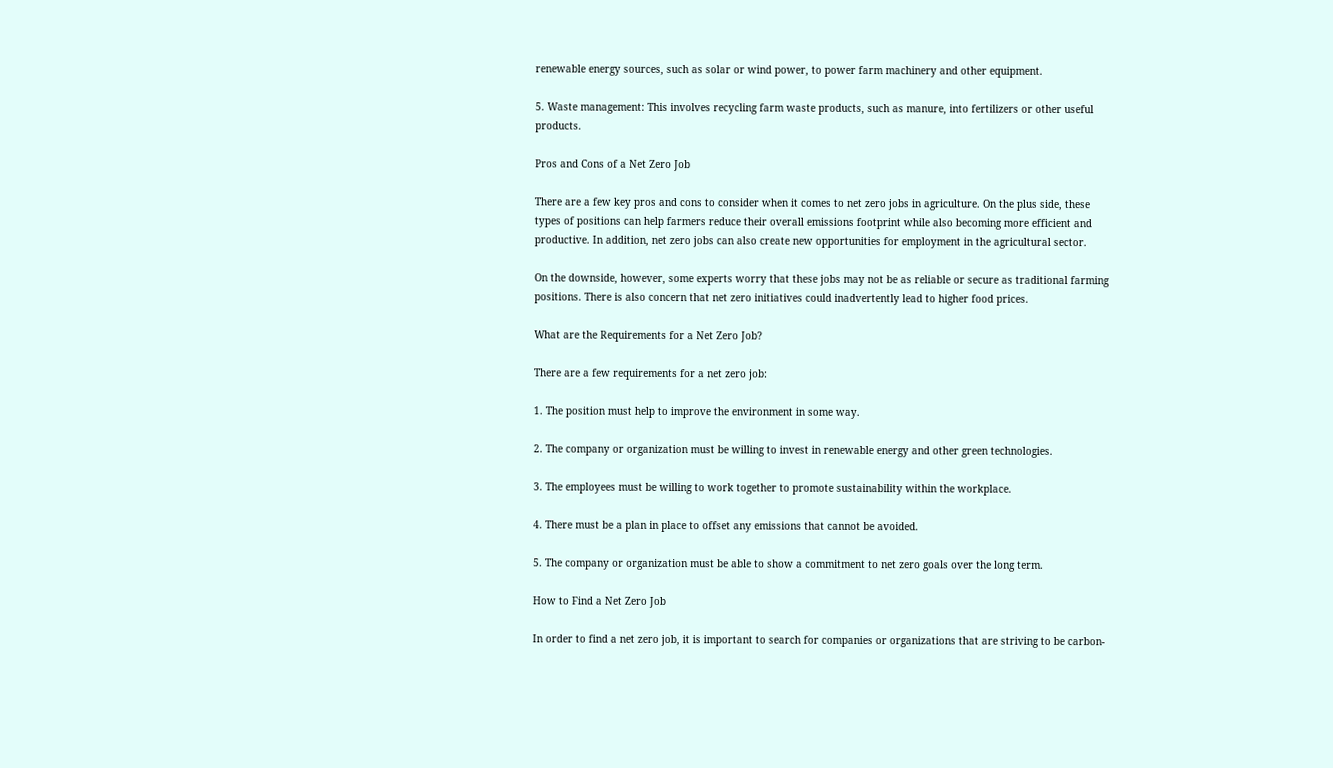renewable energy sources, such as solar or wind power, to power farm machinery and other equipment.

5. Waste management: This involves recycling farm waste products, such as manure, into fertilizers or other useful products.

Pros and Cons of a Net Zero Job

There are a few key pros and cons to consider when it comes to net zero jobs in agriculture. On the plus side, these types of positions can help farmers reduce their overall emissions footprint while also becoming more efficient and productive. In addition, net zero jobs can also create new opportunities for employment in the agricultural sector.

On the downside, however, some experts worry that these jobs may not be as reliable or secure as traditional farming positions. There is also concern that net zero initiatives could inadvertently lead to higher food prices.

What are the Requirements for a Net Zero Job?

There are a few requirements for a net zero job:

1. The position must help to improve the environment in some way.

2. The company or organization must be willing to invest in renewable energy and other green technologies.

3. The employees must be willing to work together to promote sustainability within the workplace.

4. There must be a plan in place to offset any emissions that cannot be avoided.

5. The company or organization must be able to show a commitment to net zero goals over the long term.

How to Find a Net Zero Job

In order to find a net zero job, it is important to search for companies or organizations that are striving to be carbon-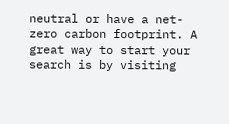neutral or have a net-zero carbon footprint. A great way to start your search is by visiting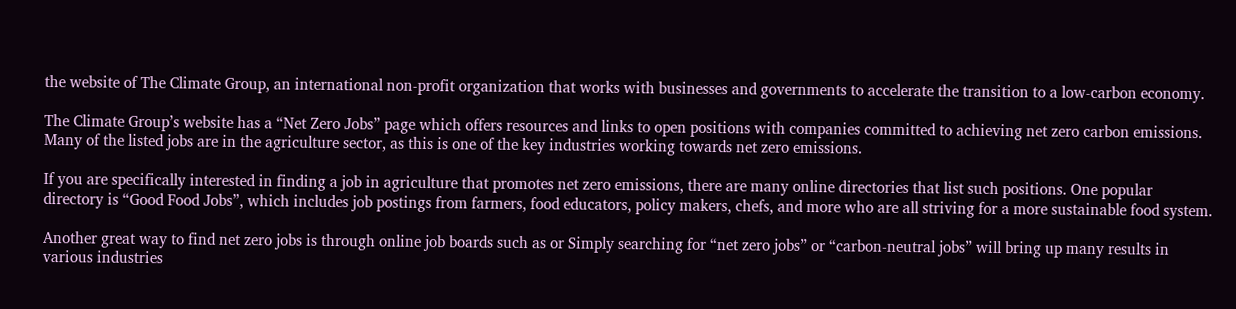the website of The Climate Group, an international non-profit organization that works with businesses and governments to accelerate the transition to a low-carbon economy.

The Climate Group’s website has a “Net Zero Jobs” page which offers resources and links to open positions with companies committed to achieving net zero carbon emissions. Many of the listed jobs are in the agriculture sector, as this is one of the key industries working towards net zero emissions.

If you are specifically interested in finding a job in agriculture that promotes net zero emissions, there are many online directories that list such positions. One popular directory is “Good Food Jobs”, which includes job postings from farmers, food educators, policy makers, chefs, and more who are all striving for a more sustainable food system.

Another great way to find net zero jobs is through online job boards such as or Simply searching for “net zero jobs” or “carbon-neutral jobs” will bring up many results in various industries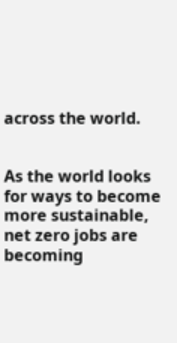across the world.


As the world looks for ways to become more sustainable, net zero jobs are becoming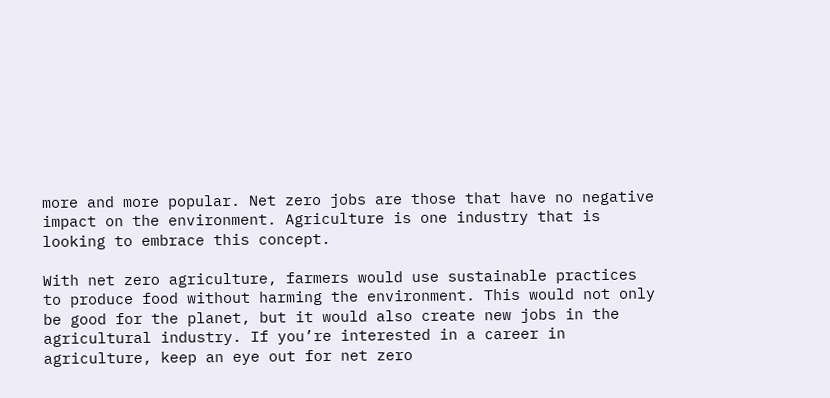more and more popular. Net zero jobs are those that have no negative impact on the environment. Agriculture is one industry that is looking to embrace this concept.

With net zero agriculture, farmers would use sustainable practices to produce food without harming the environment. This would not only be good for the planet, but it would also create new jobs in the agricultural industry. If you’re interested in a career in agriculture, keep an eye out for net zero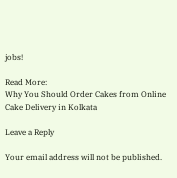jobs!

Read More:
Why You Should Order Cakes from Online Cake Delivery in Kolkata

Leave a Reply

Your email address will not be published.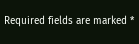Required fields are marked *